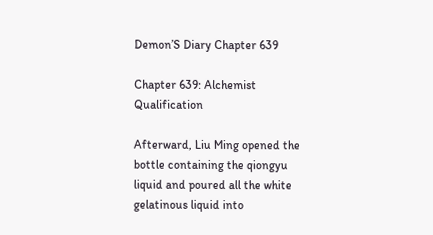Demon’S Diary Chapter 639

Chapter 639: Alchemist Qualification

Afterward, Liu Ming opened the bottle containing the qiongyu liquid and poured all the white gelatinous liquid into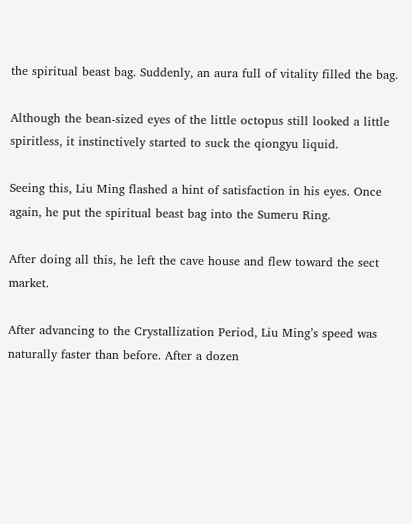the spiritual beast bag. Suddenly, an aura full of vitality filled the bag.

Although the bean-sized eyes of the little octopus still looked a little spiritless, it instinctively started to suck the qiongyu liquid.

Seeing this, Liu Ming flashed a hint of satisfaction in his eyes. Once again, he put the spiritual beast bag into the Sumeru Ring.

After doing all this, he left the cave house and flew toward the sect market.

After advancing to the Crystallization Period, Liu Ming’s speed was naturally faster than before. After a dozen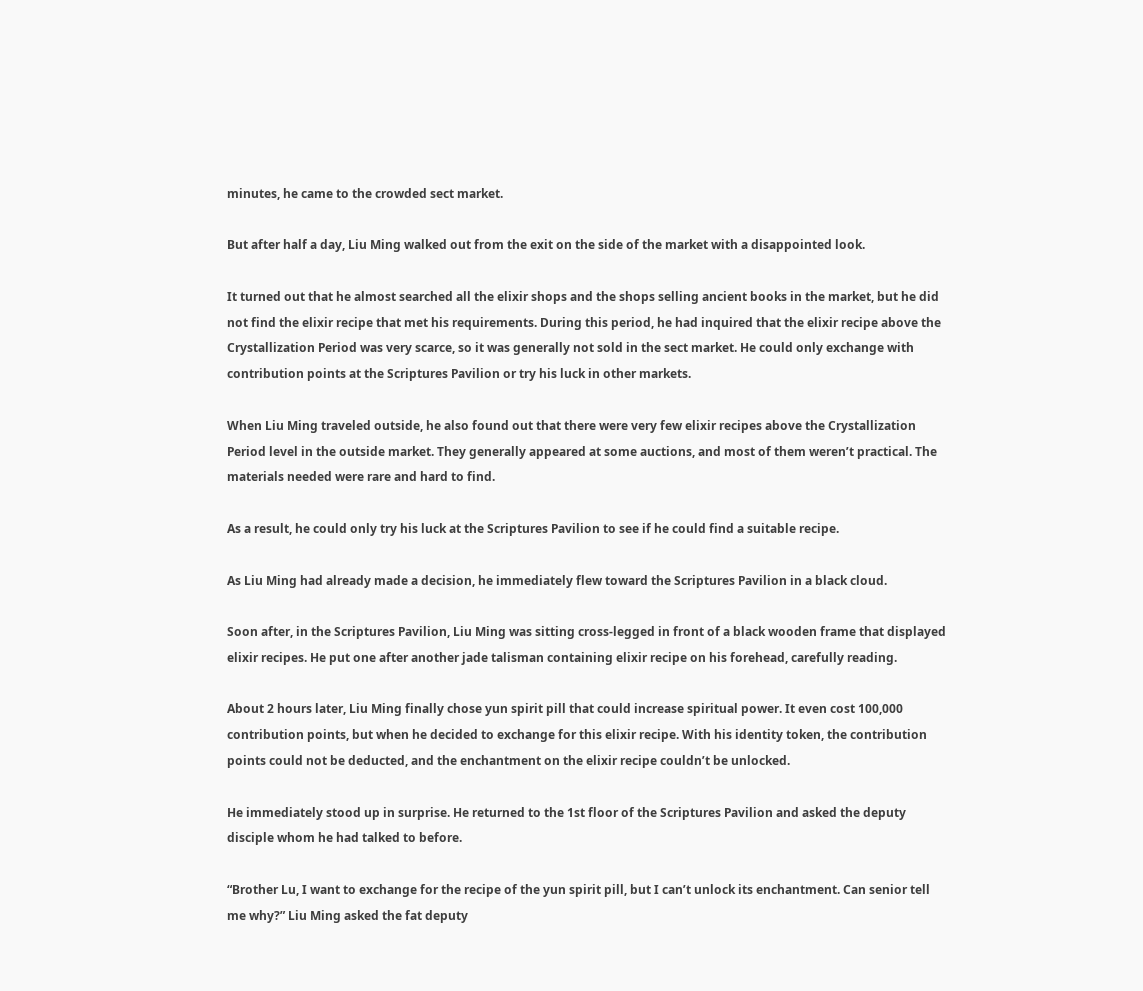minutes, he came to the crowded sect market.

But after half a day, Liu Ming walked out from the exit on the side of the market with a disappointed look.

It turned out that he almost searched all the elixir shops and the shops selling ancient books in the market, but he did not find the elixir recipe that met his requirements. During this period, he had inquired that the elixir recipe above the Crystallization Period was very scarce, so it was generally not sold in the sect market. He could only exchange with contribution points at the Scriptures Pavilion or try his luck in other markets.

When Liu Ming traveled outside, he also found out that there were very few elixir recipes above the Crystallization Period level in the outside market. They generally appeared at some auctions, and most of them weren’t practical. The materials needed were rare and hard to find.

As a result, he could only try his luck at the Scriptures Pavilion to see if he could find a suitable recipe.

As Liu Ming had already made a decision, he immediately flew toward the Scriptures Pavilion in a black cloud.

Soon after, in the Scriptures Pavilion, Liu Ming was sitting cross-legged in front of a black wooden frame that displayed elixir recipes. He put one after another jade talisman containing elixir recipe on his forehead, carefully reading.

About 2 hours later, Liu Ming finally chose yun spirit pill that could increase spiritual power. It even cost 100,000 contribution points, but when he decided to exchange for this elixir recipe. With his identity token, the contribution points could not be deducted, and the enchantment on the elixir recipe couldn’t be unlocked.

He immediately stood up in surprise. He returned to the 1st floor of the Scriptures Pavilion and asked the deputy disciple whom he had talked to before.

“Brother Lu, I want to exchange for the recipe of the yun spirit pill, but I can’t unlock its enchantment. Can senior tell me why?” Liu Ming asked the fat deputy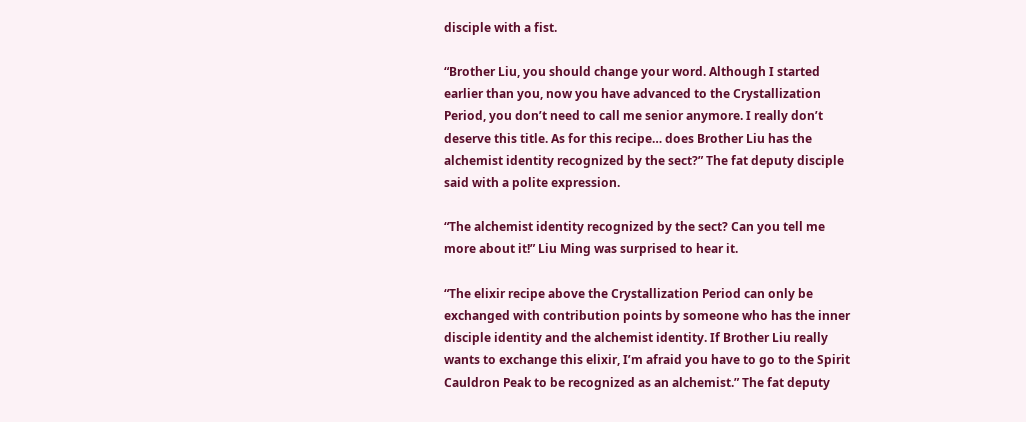disciple with a fist.

“Brother Liu, you should change your word. Although I started earlier than you, now you have advanced to the Crystallization Period, you don’t need to call me senior anymore. I really don’t deserve this title. As for this recipe… does Brother Liu has the alchemist identity recognized by the sect?” The fat deputy disciple said with a polite expression.

“The alchemist identity recognized by the sect? Can you tell me more about it!” Liu Ming was surprised to hear it.

“The elixir recipe above the Crystallization Period can only be exchanged with contribution points by someone who has the inner disciple identity and the alchemist identity. If Brother Liu really wants to exchange this elixir, I’m afraid you have to go to the Spirit Cauldron Peak to be recognized as an alchemist.” The fat deputy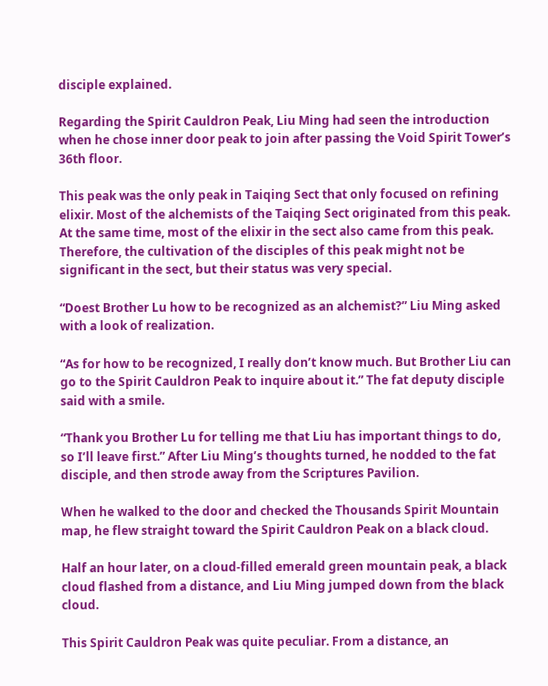disciple explained.

Regarding the Spirit Cauldron Peak, Liu Ming had seen the introduction when he chose inner door peak to join after passing the Void Spirit Tower’s 36th floor.

This peak was the only peak in Taiqing Sect that only focused on refining elixir. Most of the alchemists of the Taiqing Sect originated from this peak. At the same time, most of the elixir in the sect also came from this peak. Therefore, the cultivation of the disciples of this peak might not be significant in the sect, but their status was very special.

“Doest Brother Lu how to be recognized as an alchemist?” Liu Ming asked with a look of realization.

“As for how to be recognized, I really don’t know much. But Brother Liu can go to the Spirit Cauldron Peak to inquire about it.” The fat deputy disciple said with a smile.

“Thank you Brother Lu for telling me that Liu has important things to do, so I’ll leave first.” After Liu Ming’s thoughts turned, he nodded to the fat disciple, and then strode away from the Scriptures Pavilion.

When he walked to the door and checked the Thousands Spirit Mountain map, he flew straight toward the Spirit Cauldron Peak on a black cloud.

Half an hour later, on a cloud-filled emerald green mountain peak, a black cloud flashed from a distance, and Liu Ming jumped down from the black cloud.

This Spirit Cauldron Peak was quite peculiar. From a distance, an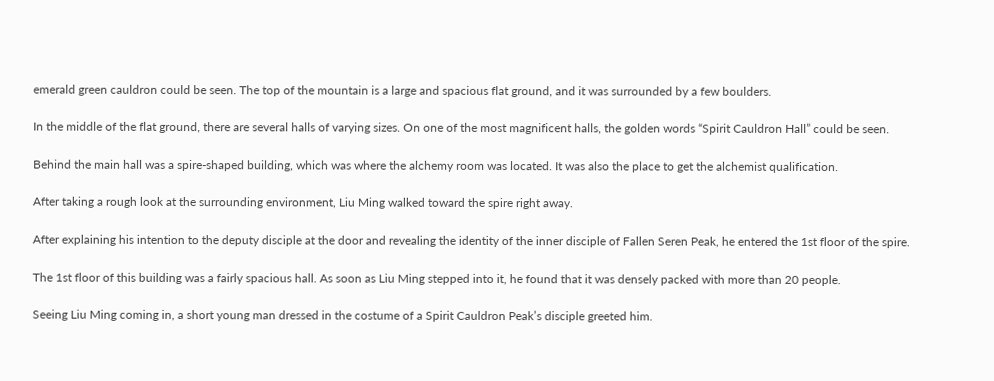emerald green cauldron could be seen. The top of the mountain is a large and spacious flat ground, and it was surrounded by a few boulders.

In the middle of the flat ground, there are several halls of varying sizes. On one of the most magnificent halls, the golden words “Spirit Cauldron Hall” could be seen.

Behind the main hall was a spire-shaped building, which was where the alchemy room was located. It was also the place to get the alchemist qualification.

After taking a rough look at the surrounding environment, Liu Ming walked toward the spire right away.

After explaining his intention to the deputy disciple at the door and revealing the identity of the inner disciple of Fallen Seren Peak, he entered the 1st floor of the spire.

The 1st floor of this building was a fairly spacious hall. As soon as Liu Ming stepped into it, he found that it was densely packed with more than 20 people.

Seeing Liu Ming coming in, a short young man dressed in the costume of a Spirit Cauldron Peak’s disciple greeted him.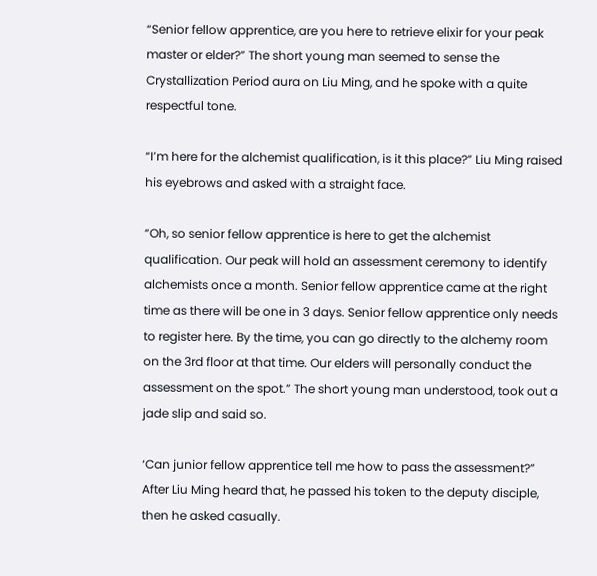“Senior fellow apprentice, are you here to retrieve elixir for your peak master or elder?” The short young man seemed to sense the Crystallization Period aura on Liu Ming, and he spoke with a quite respectful tone.

“I’m here for the alchemist qualification, is it this place?” Liu Ming raised his eyebrows and asked with a straight face.

“Oh, so senior fellow apprentice is here to get the alchemist qualification. Our peak will hold an assessment ceremony to identify alchemists once a month. Senior fellow apprentice came at the right time as there will be one in 3 days. Senior fellow apprentice only needs to register here. By the time, you can go directly to the alchemy room on the 3rd floor at that time. Our elders will personally conduct the assessment on the spot.” The short young man understood, took out a jade slip and said so.

‘Can junior fellow apprentice tell me how to pass the assessment?” After Liu Ming heard that, he passed his token to the deputy disciple, then he asked casually.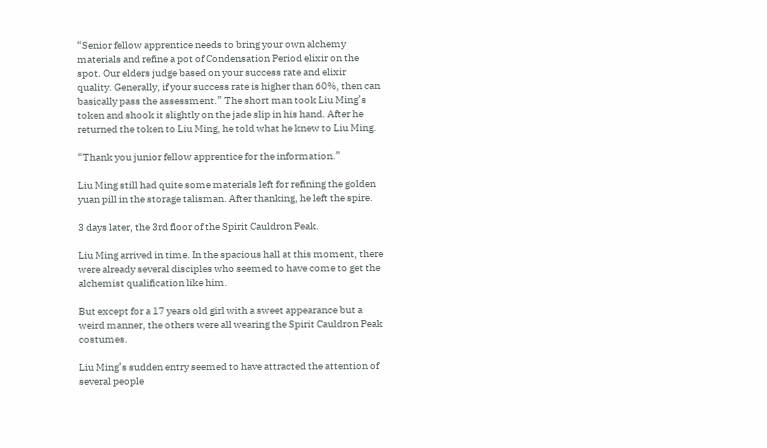“Senior fellow apprentice needs to bring your own alchemy materials and refine a pot of Condensation Period elixir on the spot. Our elders judge based on your success rate and elixir quality. Generally, if your success rate is higher than 60%, then can basically pass the assessment.” The short man took Liu Ming’s token and shook it slightly on the jade slip in his hand. After he returned the token to Liu Ming, he told what he knew to Liu Ming.

“Thank you junior fellow apprentice for the information.”

Liu Ming still had quite some materials left for refining the golden yuan pill in the storage talisman. After thanking, he left the spire.

3 days later, the 3rd floor of the Spirit Cauldron Peak.

Liu Ming arrived in time. In the spacious hall at this moment, there were already several disciples who seemed to have come to get the alchemist qualification like him.

But except for a 17 years old girl with a sweet appearance but a weird manner, the others were all wearing the Spirit Cauldron Peak costumes.

Liu Ming’s sudden entry seemed to have attracted the attention of several people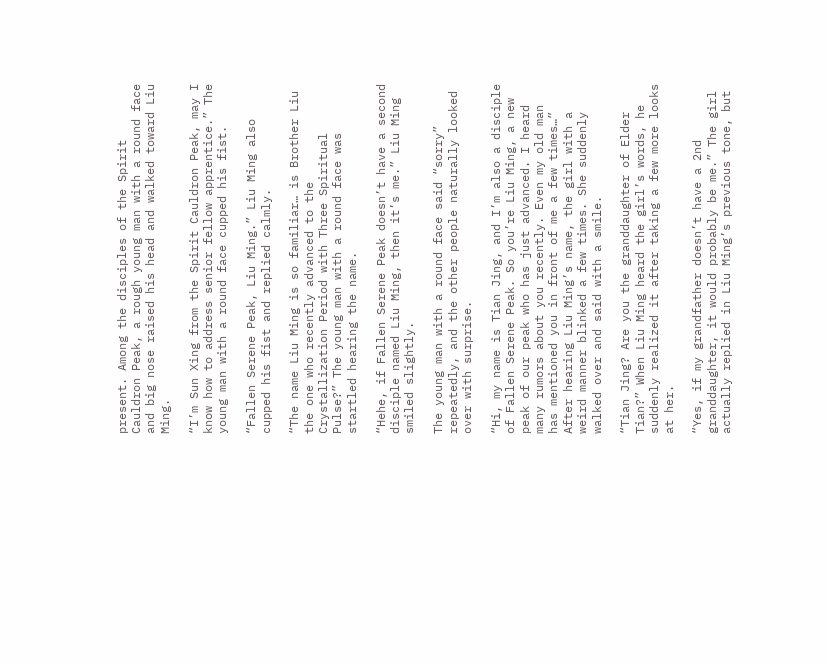present. Among the disciples of the Spirit Cauldron Peak, a rough young man with a round face and big nose raised his head and walked toward Liu Ming.

“I’m Sun Xing from the Spirit Cauldron Peak, may I know how to address senior fellow apprentice.” The young man with a round face cupped his fist.

“Fallen Serene Peak, Liu Ming.” Liu Ming also cupped his fist and replied calmly.

“The name Liu Ming is so familiar… is Brother Liu the one who recently advanced to the Crystallization Period with Three Spiritual Pulse?” The young man with a round face was startled hearing the name.

“Hehe, if Fallen Serene Peak doesn’t have a second disciple named Liu Ming, then it’s me.” Liu Ming smiled slightly.

The young man with a round face said “sorry” repeatedly, and the other people naturally looked over with surprise.

“Hi, my name is Tian Jing, and I’m also a disciple of Fallen Serene Peak. So you’re Liu Ming, a new peak of our peak who has just advanced. I heard many rumors about you recently. Even my old man has mentioned you in front of me a few times…” After hearing Liu Ming’s name, the girl with a weird manner blinked a few times. She suddenly walked over and said with a smile.

“Tian Jing? Are you the granddaughter of Elder Tian?” When Liu Ming heard the girl’s words, he suddenly realized it after taking a few more looks at her.

“Yes, if my grandfather doesn’t have a 2nd granddaughter, it would probably be me.” The girl actually replied in Liu Ming’s previous tone, but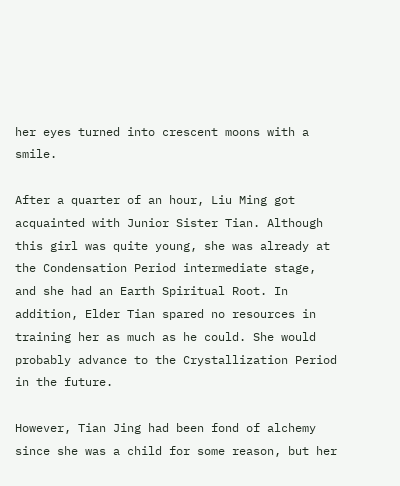her eyes turned into crescent moons with a smile.

After a quarter of an hour, Liu Ming got acquainted with Junior Sister Tian. Although this girl was quite young, she was already at the Condensation Period intermediate stage, and she had an Earth Spiritual Root. In addition, Elder Tian spared no resources in training her as much as he could. She would probably advance to the Crystallization Period in the future.

However, Tian Jing had been fond of alchemy since she was a child for some reason, but her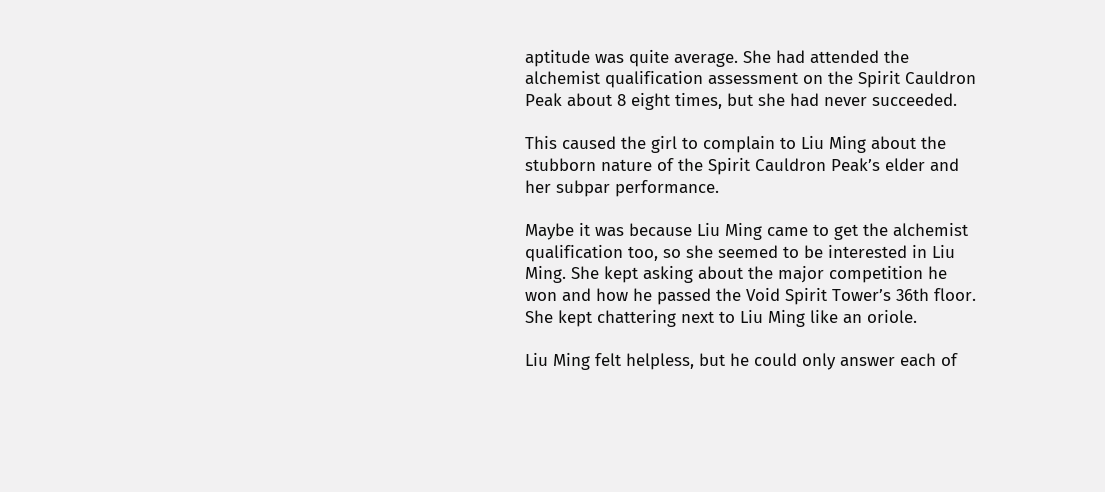aptitude was quite average. She had attended the alchemist qualification assessment on the Spirit Cauldron Peak about 8 eight times, but she had never succeeded.

This caused the girl to complain to Liu Ming about the stubborn nature of the Spirit Cauldron Peak’s elder and her subpar performance.

Maybe it was because Liu Ming came to get the alchemist qualification too, so she seemed to be interested in Liu Ming. She kept asking about the major competition he won and how he passed the Void Spirit Tower’s 36th floor. She kept chattering next to Liu Ming like an oriole.

Liu Ming felt helpless, but he could only answer each of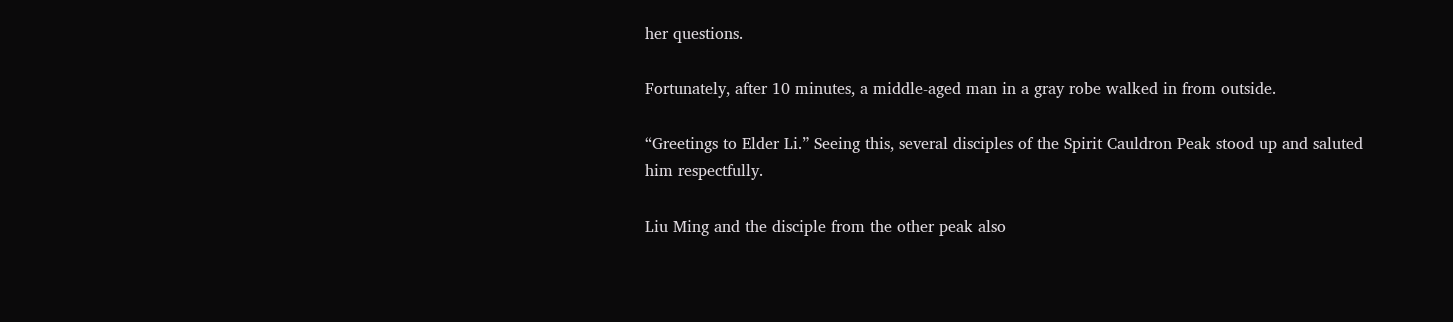her questions.

Fortunately, after 10 minutes, a middle-aged man in a gray robe walked in from outside.

“Greetings to Elder Li.” Seeing this, several disciples of the Spirit Cauldron Peak stood up and saluted him respectfully.

Liu Ming and the disciple from the other peak also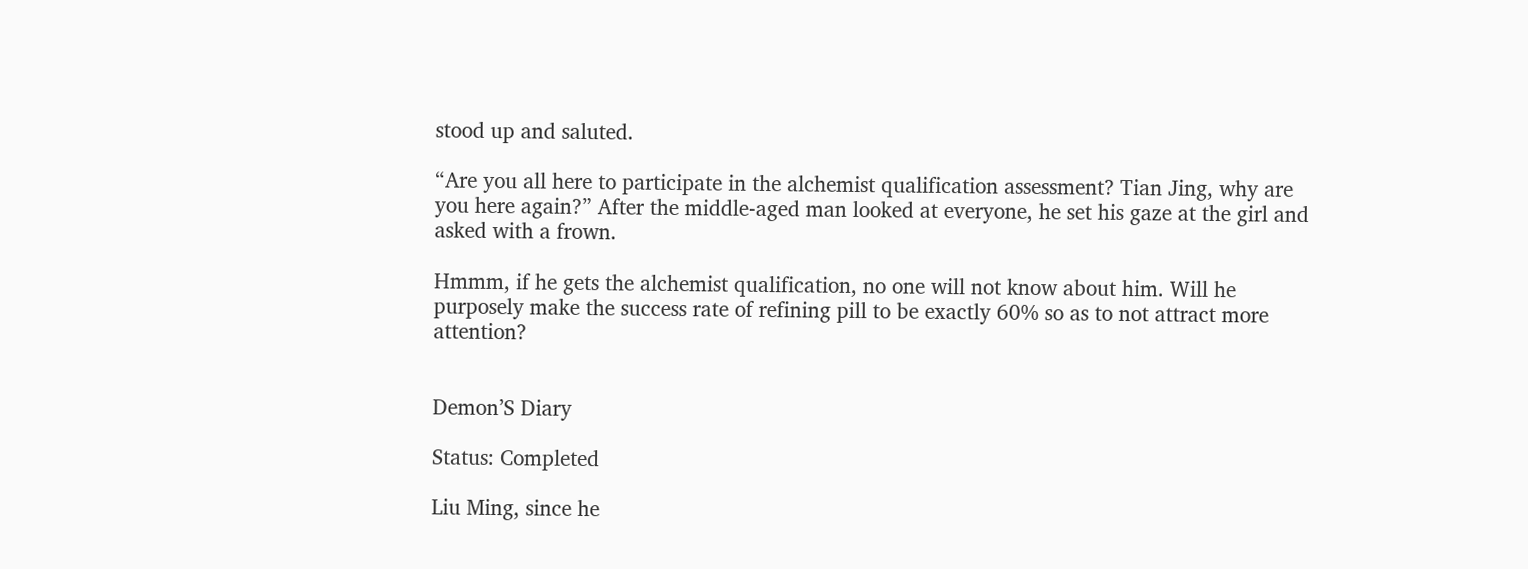stood up and saluted.

“Are you all here to participate in the alchemist qualification assessment? Tian Jing, why are you here again?” After the middle-aged man looked at everyone, he set his gaze at the girl and asked with a frown.

Hmmm, if he gets the alchemist qualification, no one will not know about him. Will he purposely make the success rate of refining pill to be exactly 60% so as to not attract more attention?


Demon’S Diary

Status: Completed

Liu Ming, since he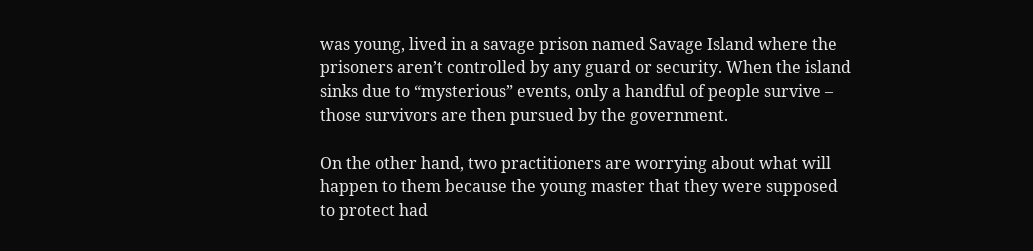was young, lived in a savage prison named Savage Island where the prisoners aren’t controlled by any guard or security. When the island sinks due to “mysterious” events, only a handful of people survive – those survivors are then pursued by the government.

On the other hand, two practitioners are worrying about what will happen to them because the young master that they were supposed to protect had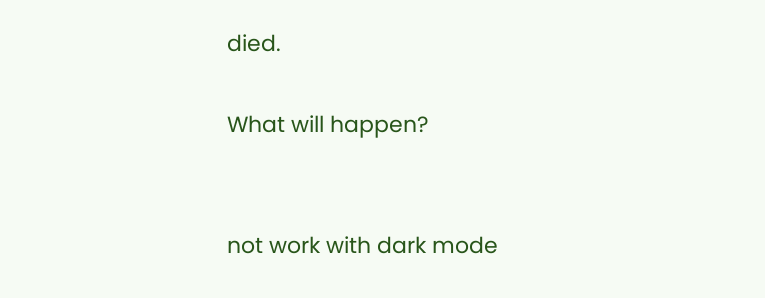died.

What will happen?


not work with dark mode